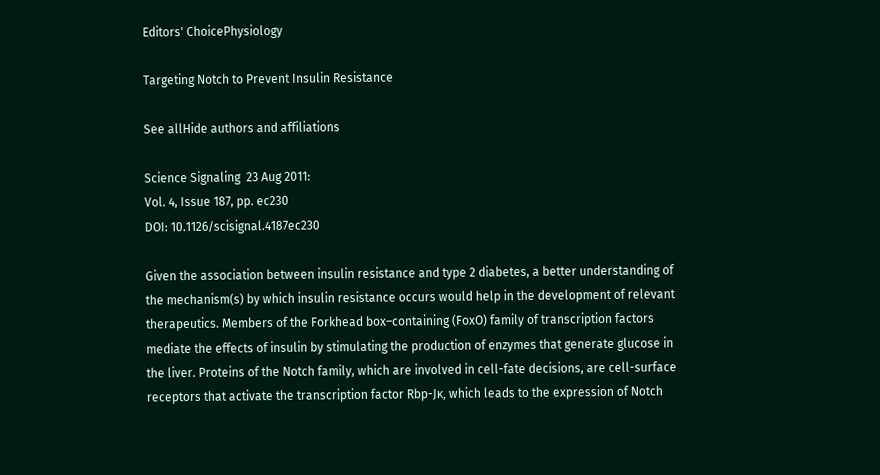Editors' ChoicePhysiology

Targeting Notch to Prevent Insulin Resistance

See allHide authors and affiliations

Science Signaling  23 Aug 2011:
Vol. 4, Issue 187, pp. ec230
DOI: 10.1126/scisignal.4187ec230

Given the association between insulin resistance and type 2 diabetes, a better understanding of the mechanism(s) by which insulin resistance occurs would help in the development of relevant therapeutics. Members of the Forkhead box–containing (FoxO) family of transcription factors mediate the effects of insulin by stimulating the production of enzymes that generate glucose in the liver. Proteins of the Notch family, which are involved in cell-fate decisions, are cell-surface receptors that activate the transcription factor Rbp-Jκ, which leads to the expression of Notch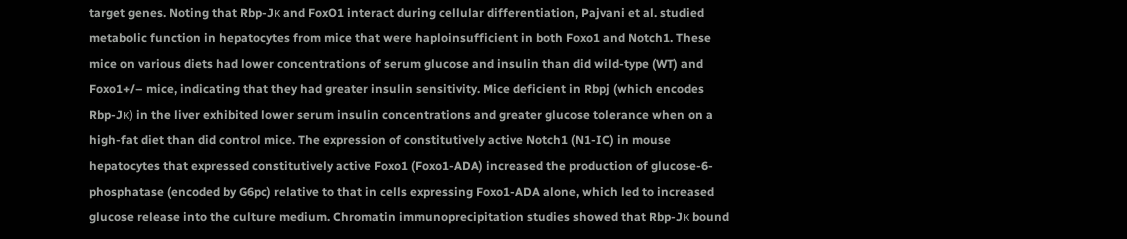target genes. Noting that Rbp-Jκ and FoxO1 interact during cellular differentiation, Pajvani et al. studied metabolic function in hepatocytes from mice that were haploinsufficient in both Foxo1 and Notch1. These mice on various diets had lower concentrations of serum glucose and insulin than did wild-type (WT) and Foxo1+/– mice, indicating that they had greater insulin sensitivity. Mice deficient in Rbpj (which encodes Rbp-Jκ) in the liver exhibited lower serum insulin concentrations and greater glucose tolerance when on a high-fat diet than did control mice. The expression of constitutively active Notch1 (N1-IC) in mouse hepatocytes that expressed constitutively active Foxo1 (Foxo1-ADA) increased the production of glucose-6-phosphatase (encoded by G6pc) relative to that in cells expressing Foxo1-ADA alone, which led to increased glucose release into the culture medium. Chromatin immunoprecipitation studies showed that Rbp-Jκ bound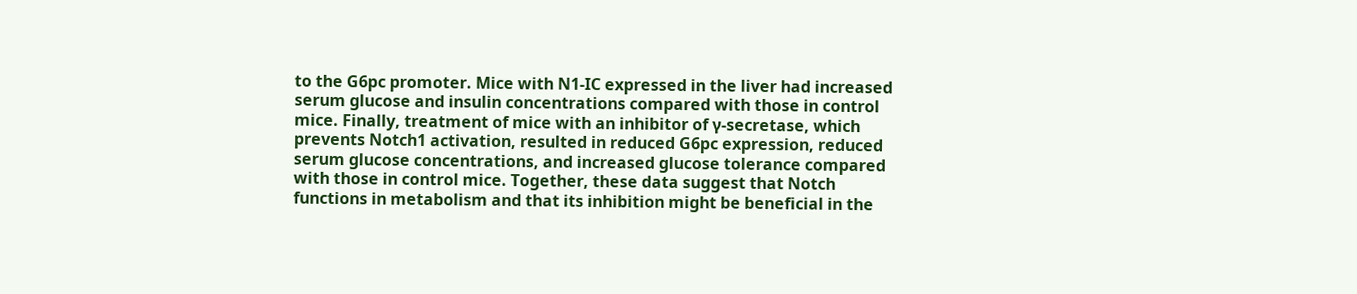to the G6pc promoter. Mice with N1-IC expressed in the liver had increased serum glucose and insulin concentrations compared with those in control mice. Finally, treatment of mice with an inhibitor of γ-secretase, which prevents Notch1 activation, resulted in reduced G6pc expression, reduced serum glucose concentrations, and increased glucose tolerance compared with those in control mice. Together, these data suggest that Notch functions in metabolism and that its inhibition might be beneficial in the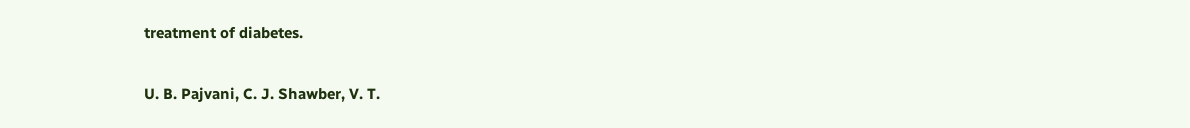treatment of diabetes.

U. B. Pajvani, C. J. Shawber, V. T.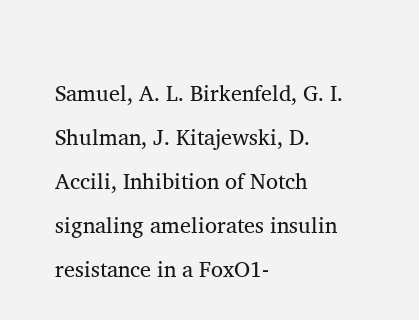Samuel, A. L. Birkenfeld, G. I. Shulman, J. Kitajewski, D. Accili, Inhibition of Notch signaling ameliorates insulin resistance in a FoxO1-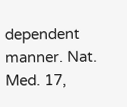dependent manner. Nat. Med. 17,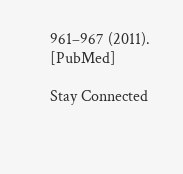961–967 (2011). [PubMed]

Stay Connected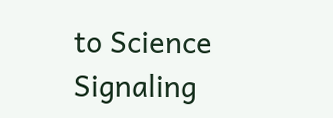to Science Signaling